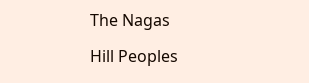The Nagas

Hill Peoples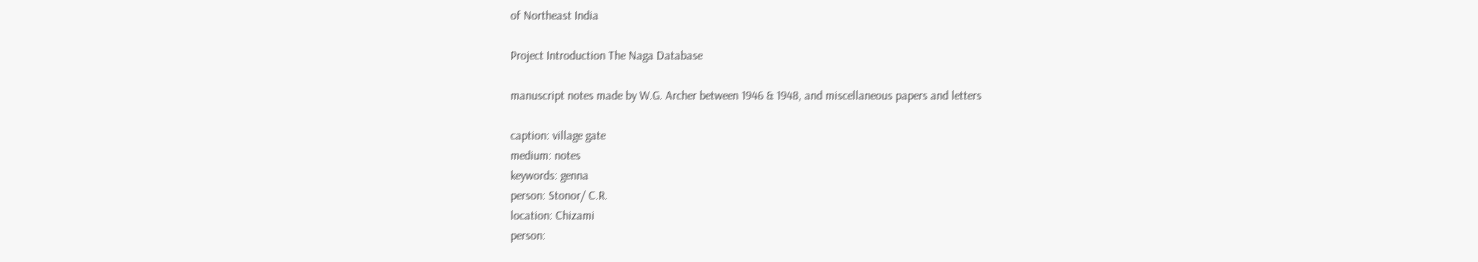of Northeast India

Project Introduction The Naga Database

manuscript notes made by W.G. Archer between 1946 & 1948, and miscellaneous papers and letters

caption: village gate
medium: notes
keywords: genna
person: Stonor/ C.R.
location: Chizami
person: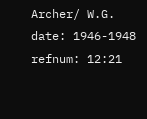Archer/ W.G.
date: 1946-1948
refnum: 12:21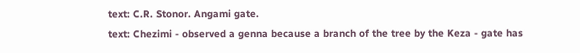text: C.R. Stonor. Angami gate.
text: Chezimi - observed a genna because a branch of the tree by the Keza - gate has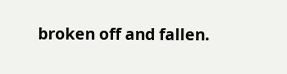broken off and fallen.